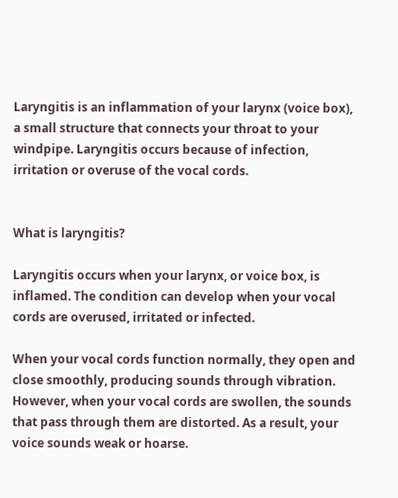Laryngitis is an inflammation of your larynx (voice box), a small structure that connects your throat to your windpipe. Laryngitis occurs because of infection, irritation or overuse of the vocal cords.


What is laryngitis?

Laryngitis occurs when your larynx, or voice box, is inflamed. The condition can develop when your vocal cords are overused, irritated or infected.

When your vocal cords function normally, they open and close smoothly, producing sounds through vibration. However, when your vocal cords are swollen, the sounds that pass through them are distorted. As a result, your voice sounds weak or hoarse.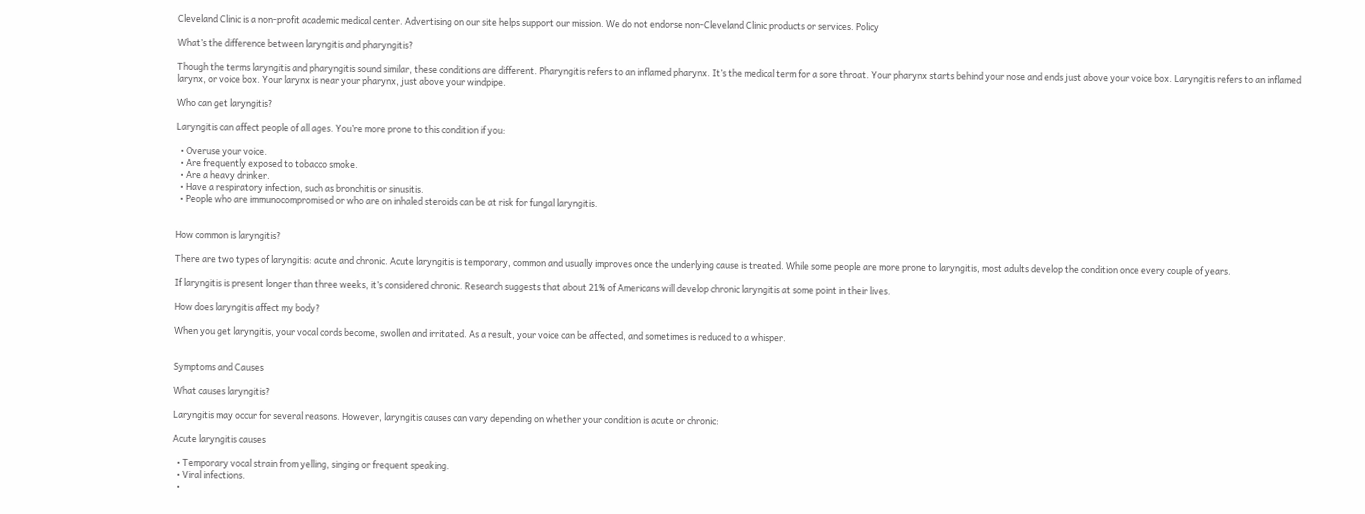Cleveland Clinic is a non-profit academic medical center. Advertising on our site helps support our mission. We do not endorse non-Cleveland Clinic products or services. Policy

What’s the difference between laryngitis and pharyngitis?

Though the terms laryngitis and pharyngitis sound similar, these conditions are different. Pharyngitis refers to an inflamed pharynx. It’s the medical term for a sore throat. Your pharynx starts behind your nose and ends just above your voice box. Laryngitis refers to an inflamed larynx, or voice box. Your larynx is near your pharynx, just above your windpipe.

Who can get laryngitis?

Laryngitis can affect people of all ages. You’re more prone to this condition if you:

  • Overuse your voice.
  • Are frequently exposed to tobacco smoke.
  • Are a heavy drinker.
  • Have a respiratory infection, such as bronchitis or sinusitis.
  • People who are immunocompromised or who are on inhaled steroids can be at risk for fungal laryngitis.


How common is laryngitis?

There are two types of laryngitis: acute and chronic. Acute laryngitis is temporary, common and usually improves once the underlying cause is treated. While some people are more prone to laryngitis, most adults develop the condition once every couple of years.

If laryngitis is present longer than three weeks, it’s considered chronic. Research suggests that about 21% of Americans will develop chronic laryngitis at some point in their lives.

How does laryngitis affect my body?

When you get laryngitis, your vocal cords become, swollen and irritated. As a result, your voice can be affected, and sometimes is reduced to a whisper.


Symptoms and Causes

What causes laryngitis?

Laryngitis may occur for several reasons. However, laryngitis causes can vary depending on whether your condition is acute or chronic:

Acute laryngitis causes

  • Temporary vocal strain from yelling, singing or frequent speaking.
  • Viral infections.
  •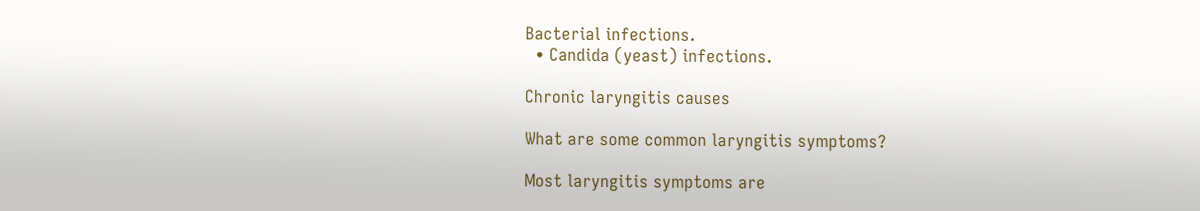Bacterial infections.
  • Candida (yeast) infections.

Chronic laryngitis causes

What are some common laryngitis symptoms?

Most laryngitis symptoms are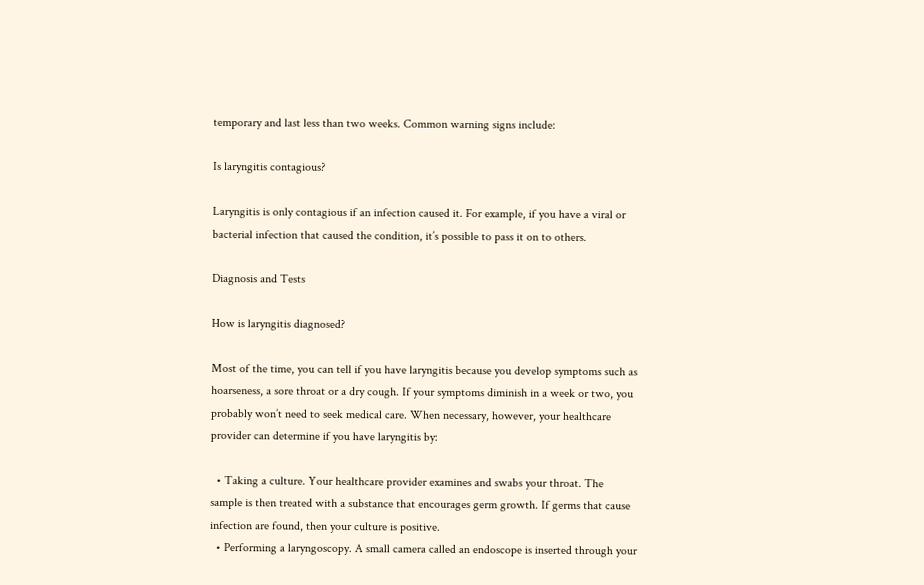temporary and last less than two weeks. Common warning signs include:

Is laryngitis contagious?

Laryngitis is only contagious if an infection caused it. For example, if you have a viral or bacterial infection that caused the condition, it’s possible to pass it on to others.

Diagnosis and Tests

How is laryngitis diagnosed?

Most of the time, you can tell if you have laryngitis because you develop symptoms such as hoarseness, a sore throat or a dry cough. If your symptoms diminish in a week or two, you probably won’t need to seek medical care. When necessary, however, your healthcare provider can determine if you have laryngitis by:

  • Taking a culture. Your healthcare provider examines and swabs your throat. The sample is then treated with a substance that encourages germ growth. If germs that cause infection are found, then your culture is positive.
  • Performing a laryngoscopy. A small camera called an endoscope is inserted through your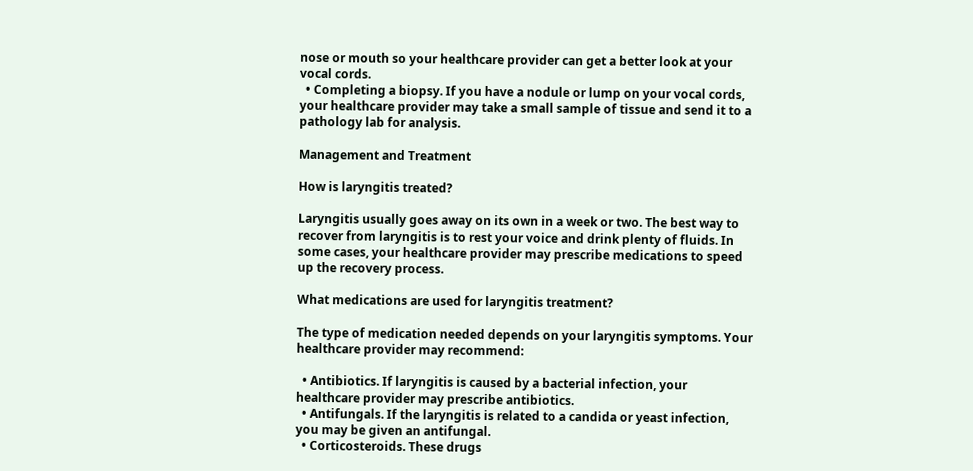nose or mouth so your healthcare provider can get a better look at your vocal cords.
  • Completing a biopsy. If you have a nodule or lump on your vocal cords, your healthcare provider may take a small sample of tissue and send it to a pathology lab for analysis.

Management and Treatment

How is laryngitis treated?

Laryngitis usually goes away on its own in a week or two. The best way to recover from laryngitis is to rest your voice and drink plenty of fluids. In some cases, your healthcare provider may prescribe medications to speed up the recovery process.

What medications are used for laryngitis treatment?

The type of medication needed depends on your laryngitis symptoms. Your healthcare provider may recommend:

  • Antibiotics. If laryngitis is caused by a bacterial infection, your healthcare provider may prescribe antibiotics.
  • Antifungals. If the laryngitis is related to a candida or yeast infection, you may be given an antifungal.
  • Corticosteroids. These drugs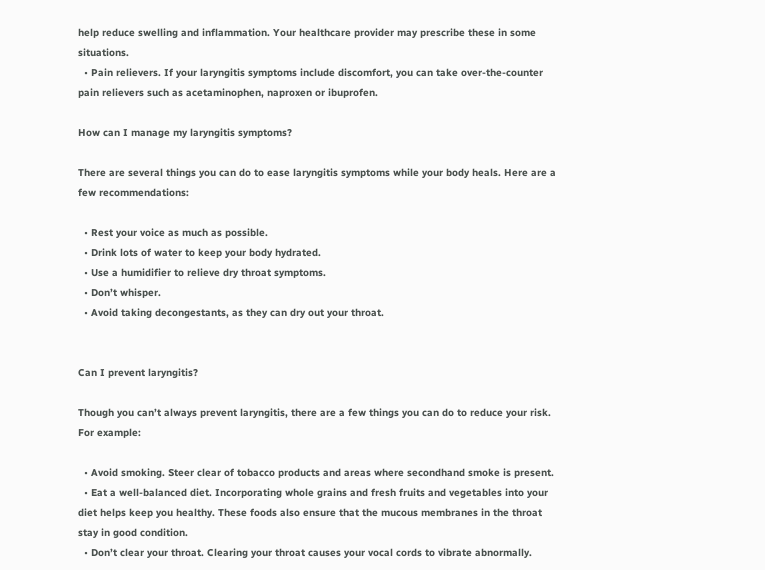help reduce swelling and inflammation. Your healthcare provider may prescribe these in some situations.
  • Pain relievers. If your laryngitis symptoms include discomfort, you can take over-the-counter pain relievers such as acetaminophen, naproxen or ibuprofen.

How can I manage my laryngitis symptoms?

There are several things you can do to ease laryngitis symptoms while your body heals. Here are a few recommendations:

  • Rest your voice as much as possible.
  • Drink lots of water to keep your body hydrated.
  • Use a humidifier to relieve dry throat symptoms.
  • Don’t whisper.
  • Avoid taking decongestants, as they can dry out your throat.


Can I prevent laryngitis?

Though you can’t always prevent laryngitis, there are a few things you can do to reduce your risk. For example:

  • Avoid smoking. Steer clear of tobacco products and areas where secondhand smoke is present.
  • Eat a well-balanced diet. Incorporating whole grains and fresh fruits and vegetables into your diet helps keep you healthy. These foods also ensure that the mucous membranes in the throat stay in good condition.
  • Don’t clear your throat. Clearing your throat causes your vocal cords to vibrate abnormally.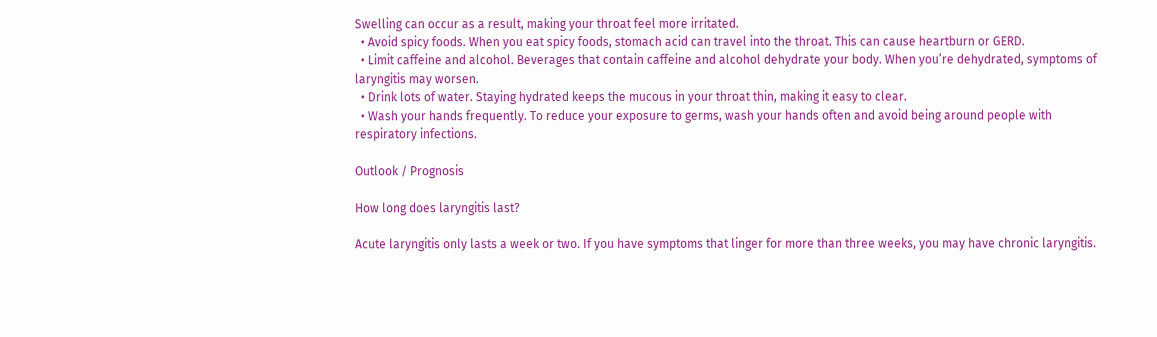Swelling can occur as a result, making your throat feel more irritated.
  • Avoid spicy foods. When you eat spicy foods, stomach acid can travel into the throat. This can cause heartburn or GERD.
  • Limit caffeine and alcohol. Beverages that contain caffeine and alcohol dehydrate your body. When you’re dehydrated, symptoms of laryngitis may worsen.
  • Drink lots of water. Staying hydrated keeps the mucous in your throat thin, making it easy to clear.
  • Wash your hands frequently. To reduce your exposure to germs, wash your hands often and avoid being around people with respiratory infections.

Outlook / Prognosis

How long does laryngitis last?

Acute laryngitis only lasts a week or two. If you have symptoms that linger for more than three weeks, you may have chronic laryngitis.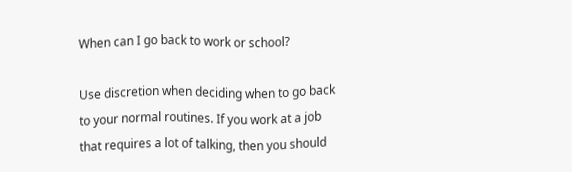When can I go back to work or school?

Use discretion when deciding when to go back to your normal routines. If you work at a job that requires a lot of talking, then you should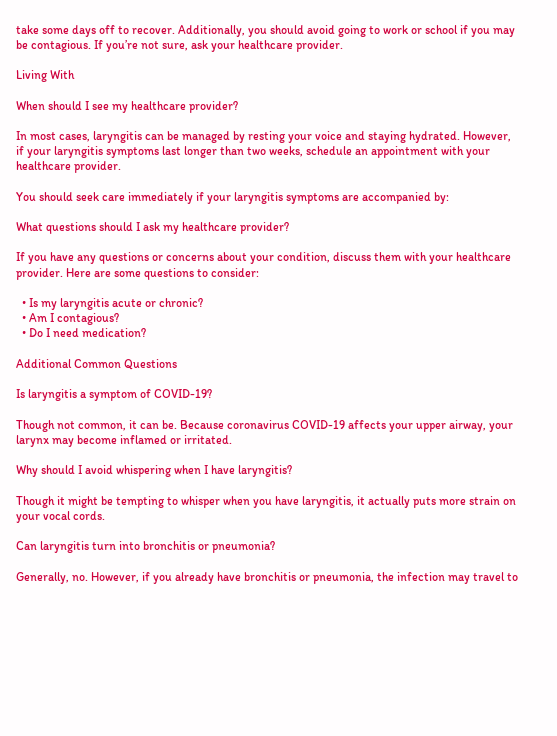take some days off to recover. Additionally, you should avoid going to work or school if you may be contagious. If you’re not sure, ask your healthcare provider.

Living With

When should I see my healthcare provider?

In most cases, laryngitis can be managed by resting your voice and staying hydrated. However, if your laryngitis symptoms last longer than two weeks, schedule an appointment with your healthcare provider.

You should seek care immediately if your laryngitis symptoms are accompanied by:

What questions should I ask my healthcare provider?

If you have any questions or concerns about your condition, discuss them with your healthcare provider. Here are some questions to consider:

  • Is my laryngitis acute or chronic?
  • Am I contagious?
  • Do I need medication?

Additional Common Questions

Is laryngitis a symptom of COVID-19?

Though not common, it can be. Because coronavirus COVID-19 affects your upper airway, your larynx may become inflamed or irritated.

Why should I avoid whispering when I have laryngitis?

Though it might be tempting to whisper when you have laryngitis, it actually puts more strain on your vocal cords.

Can laryngitis turn into bronchitis or pneumonia?

Generally, no. However, if you already have bronchitis or pneumonia, the infection may travel to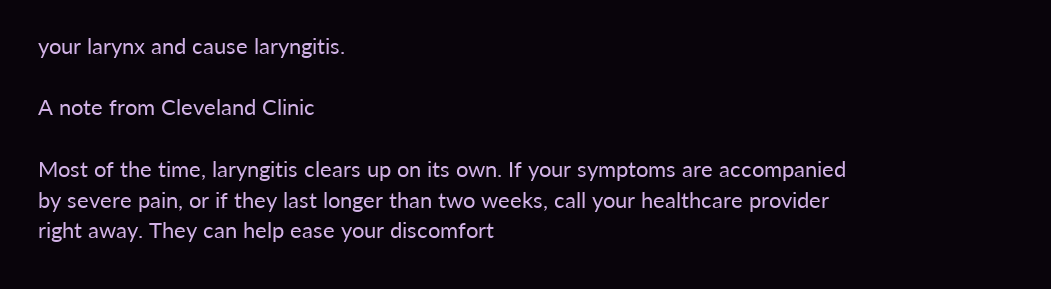your larynx and cause laryngitis.

A note from Cleveland Clinic

Most of the time, laryngitis clears up on its own. If your symptoms are accompanied by severe pain, or if they last longer than two weeks, call your healthcare provider right away. They can help ease your discomfort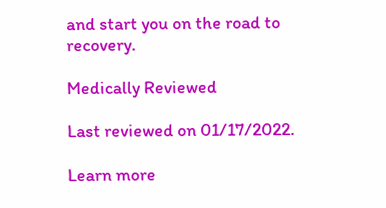and start you on the road to recovery.

Medically Reviewed

Last reviewed on 01/17/2022.

Learn more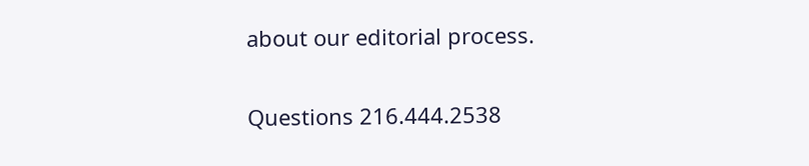about our editorial process.

Questions 216.444.2538